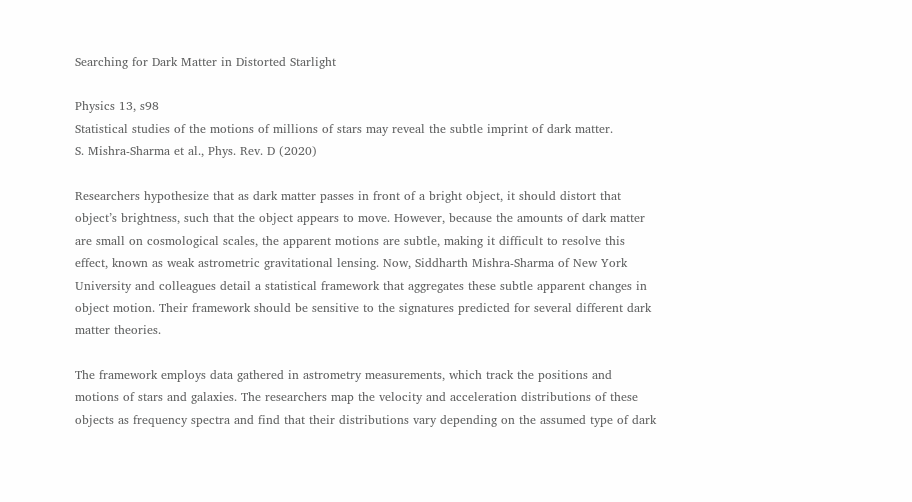Searching for Dark Matter in Distorted Starlight

Physics 13, s98
Statistical studies of the motions of millions of stars may reveal the subtle imprint of dark matter.
S. Mishra-Sharma et al., Phys. Rev. D (2020)

Researchers hypothesize that as dark matter passes in front of a bright object, it should distort that object’s brightness, such that the object appears to move. However, because the amounts of dark matter are small on cosmological scales, the apparent motions are subtle, making it difficult to resolve this effect, known as weak astrometric gravitational lensing. Now, Siddharth Mishra-Sharma of New York University and colleagues detail a statistical framework that aggregates these subtle apparent changes in object motion. Their framework should be sensitive to the signatures predicted for several different dark matter theories.

The framework employs data gathered in astrometry measurements, which track the positions and motions of stars and galaxies. The researchers map the velocity and acceleration distributions of these objects as frequency spectra and find that their distributions vary depending on the assumed type of dark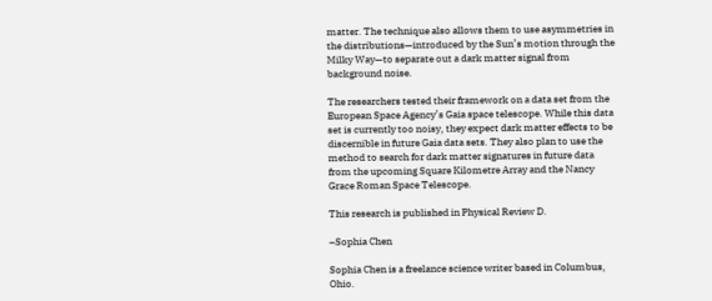matter. The technique also allows them to use asymmetries in the distributions—introduced by the Sun’s motion through the Milky Way—to separate out a dark matter signal from background noise.

The researchers tested their framework on a data set from the European Space Agency’s Gaia space telescope. While this data set is currently too noisy, they expect dark matter effects to be discernible in future Gaia data sets. They also plan to use the method to search for dark matter signatures in future data from the upcoming Square Kilometre Array and the Nancy Grace Roman Space Telescope.

This research is published in Physical Review D.

–Sophia Chen

Sophia Chen is a freelance science writer based in Columbus, Ohio.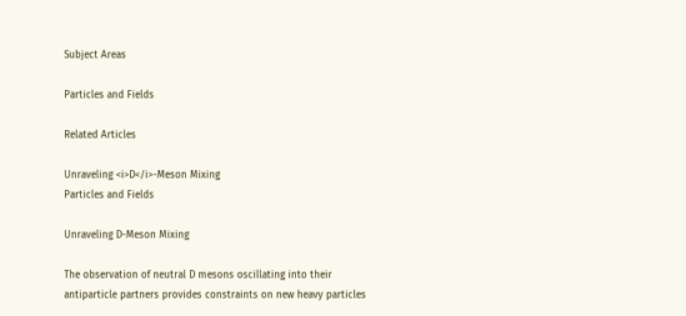Subject Areas

Particles and Fields

Related Articles

Unraveling <i>D</i>-Meson Mixing
Particles and Fields

Unraveling D-Meson Mixing

The observation of neutral D mesons oscillating into their antiparticle partners provides constraints on new heavy particles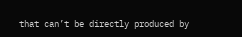that can’t be directly produced by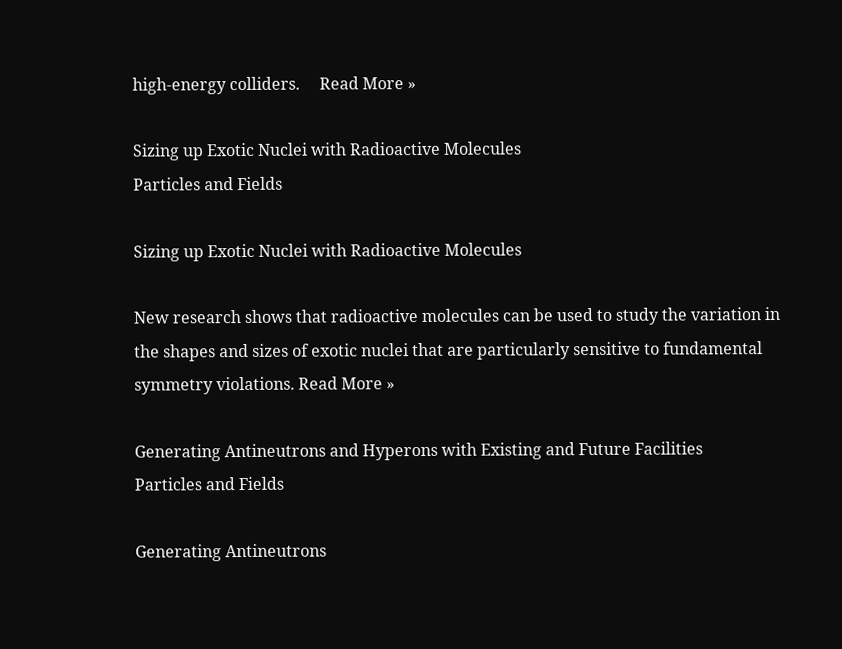high-energy colliders.     Read More »

Sizing up Exotic Nuclei with Radioactive Molecules
Particles and Fields

Sizing up Exotic Nuclei with Radioactive Molecules

New research shows that radioactive molecules can be used to study the variation in the shapes and sizes of exotic nuclei that are particularly sensitive to fundamental symmetry violations. Read More »

Generating Antineutrons and Hyperons with Existing and Future Facilities
Particles and Fields

Generating Antineutrons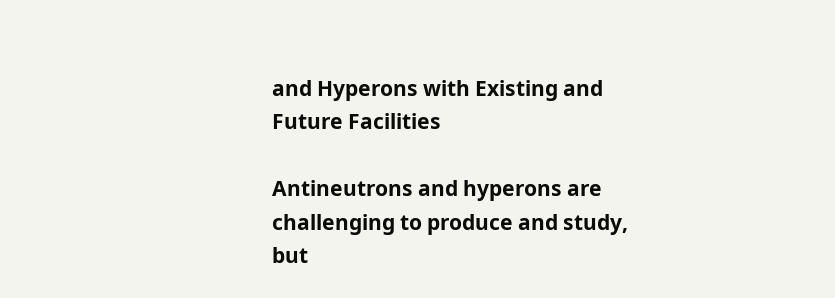and Hyperons with Existing and Future Facilities

Antineutrons and hyperons are challenging to produce and study, but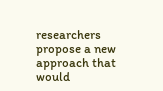researchers propose a new approach that would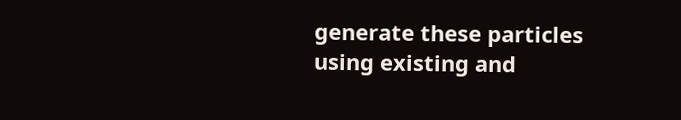generate these particles using existing and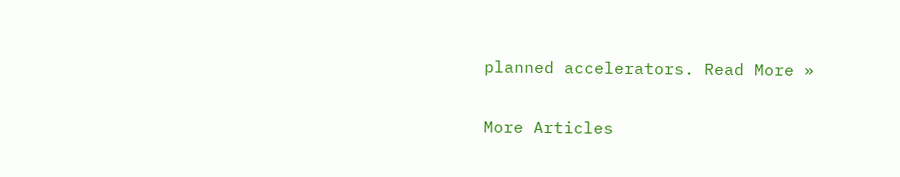planned accelerators. Read More »

More Articles